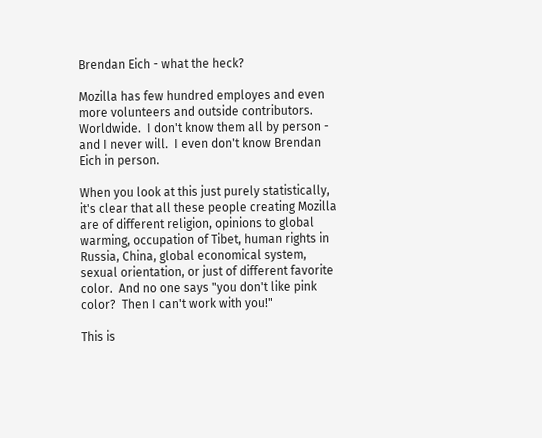Brendan Eich - what the heck?

Mozilla has few hundred employes and even more volunteers and outside contributors.  Worldwide.  I don't know them all by person - and I never will.  I even don't know Brendan Eich in person.

When you look at this just purely statistically, it's clear that all these people creating Mozilla are of different religion, opinions to global warming, occupation of Tibet, human rights in Russia, China, global economical system, sexual orientation, or just of different favorite color.  And no one says "you don't like pink color?  Then I can't work with you!"

This is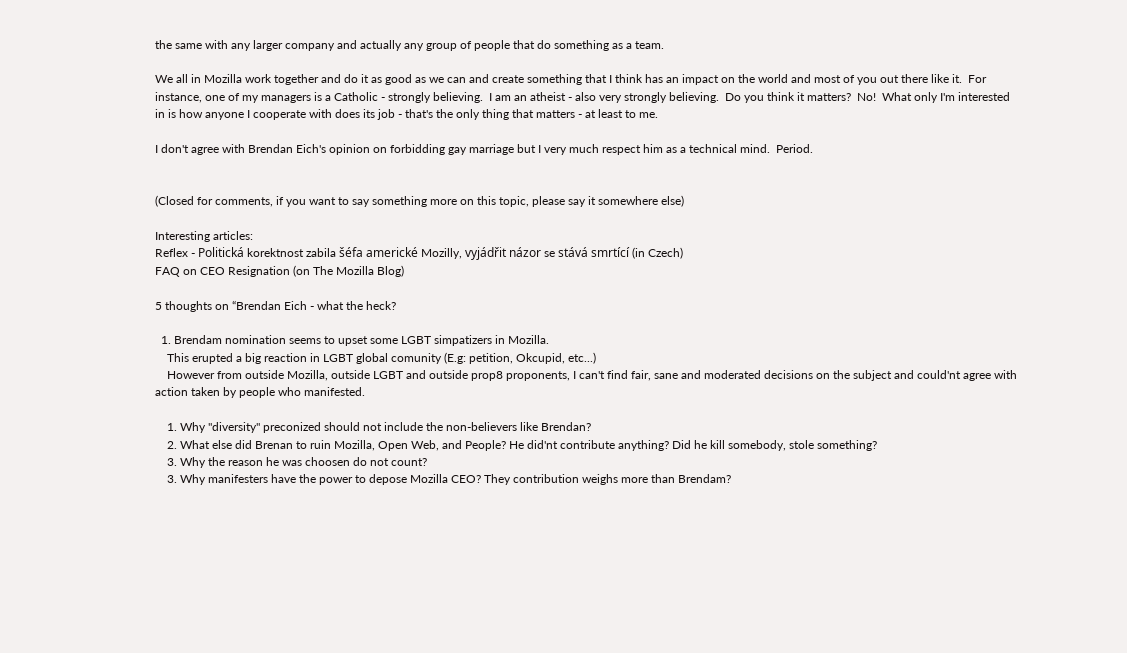the same with any larger company and actually any group of people that do something as a team.

We all in Mozilla work together and do it as good as we can and create something that I think has an impact on the world and most of you out there like it.  For instance, one of my managers is a Catholic - strongly believing.  I am an atheist - also very strongly believing.  Do you think it matters?  No!  What only I'm interested in is how anyone I cooperate with does its job - that's the only thing that matters - at least to me.

I don't agree with Brendan Eich's opinion on forbidding gay marriage but I very much respect him as a technical mind.  Period.


(Closed for comments, if you want to say something more on this topic, please say it somewhere else)

Interesting articles:
Reflex - Politická korektnost zabila šéfa americké Mozilly, vyjádřit názor se stává smrtící (in Czech)
FAQ on CEO Resignation (on The Mozilla Blog)

5 thoughts on “Brendan Eich - what the heck?

  1. Brendam nomination seems to upset some LGBT simpatizers in Mozilla.
    This erupted a big reaction in LGBT global comunity (E.g: petition, Okcupid, etc...)
    However from outside Mozilla, outside LGBT and outside prop8 proponents, I can't find fair, sane and moderated decisions on the subject and could'nt agree with action taken by people who manifested.

    1. Why "diversity" preconized should not include the non-believers like Brendan?
    2. What else did Brenan to ruin Mozilla, Open Web, and People? He did'nt contribute anything? Did he kill somebody, stole something?
    3. Why the reason he was choosen do not count?
    3. Why manifesters have the power to depose Mozilla CEO? They contribution weighs more than Brendam?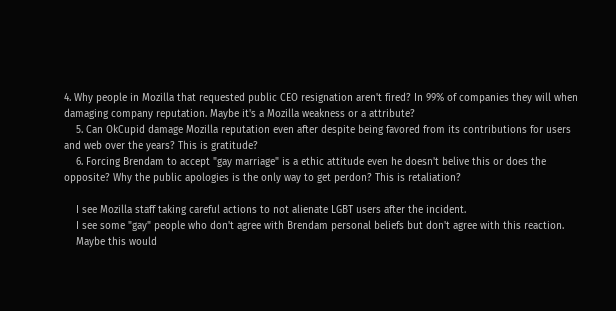4. Why people in Mozilla that requested public CEO resignation aren't fired? In 99% of companies they will when damaging company reputation. Maybe it's a Mozilla weakness or a attribute?
    5. Can OkCupid damage Mozilla reputation even after despite being favored from its contributions for users and web over the years? This is gratitude?
    6. Forcing Brendam to accept "gay marriage" is a ethic attitude even he doesn't belive this or does the opposite? Why the public apologies is the only way to get perdon? This is retaliation?

    I see Mozilla staff taking careful actions to not alienate LGBT users after the incident.
    I see some "gay" people who don't agree with Brendam personal beliefs but don't agree with this reaction.
    Maybe this would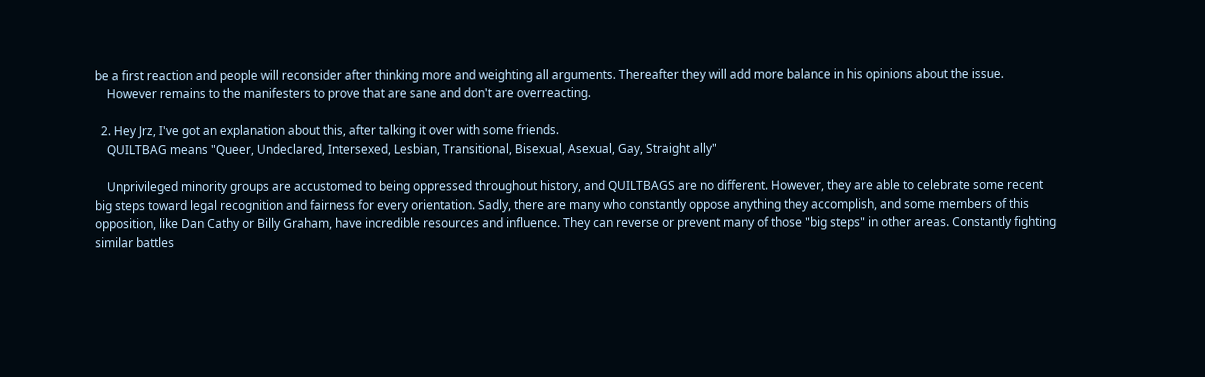be a first reaction and people will reconsider after thinking more and weighting all arguments. Thereafter they will add more balance in his opinions about the issue.
    However remains to the manifesters to prove that are sane and don't are overreacting.

  2. Hey Jrz, I've got an explanation about this, after talking it over with some friends.
    QUILTBAG means "Queer, Undeclared, Intersexed, Lesbian, Transitional, Bisexual, Asexual, Gay, Straight ally"

    Unprivileged minority groups are accustomed to being oppressed throughout history, and QUILTBAGS are no different. However, they are able to celebrate some recent big steps toward legal recognition and fairness for every orientation. Sadly, there are many who constantly oppose anything they accomplish, and some members of this opposition, like Dan Cathy or Billy Graham, have incredible resources and influence. They can reverse or prevent many of those "big steps" in other areas. Constantly fighting similar battles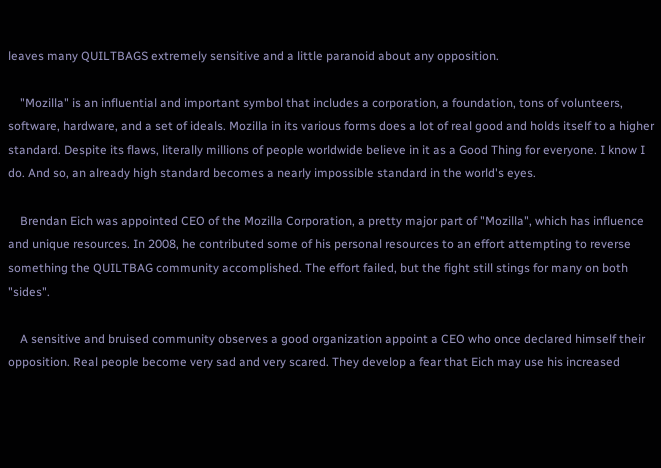leaves many QUILTBAGS extremely sensitive and a little paranoid about any opposition.

    "Mozilla" is an influential and important symbol that includes a corporation, a foundation, tons of volunteers, software, hardware, and a set of ideals. Mozilla in its various forms does a lot of real good and holds itself to a higher standard. Despite its flaws, literally millions of people worldwide believe in it as a Good Thing for everyone. I know I do. And so, an already high standard becomes a nearly impossible standard in the world's eyes.

    Brendan Eich was appointed CEO of the Mozilla Corporation, a pretty major part of "Mozilla", which has influence and unique resources. In 2008, he contributed some of his personal resources to an effort attempting to reverse something the QUILTBAG community accomplished. The effort failed, but the fight still stings for many on both "sides".

    A sensitive and bruised community observes a good organization appoint a CEO who once declared himself their opposition. Real people become very sad and very scared. They develop a fear that Eich may use his increased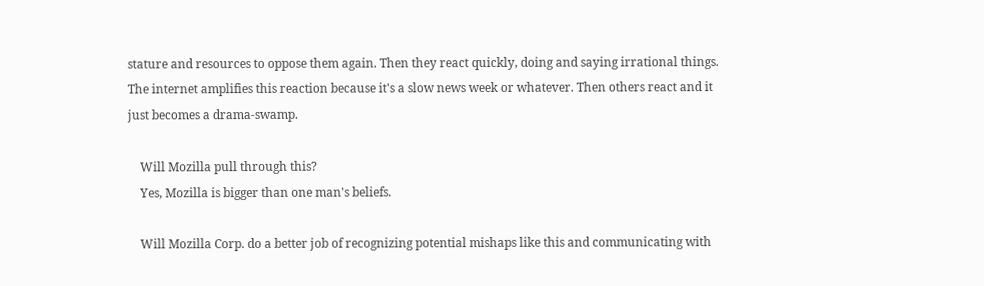stature and resources to oppose them again. Then they react quickly, doing and saying irrational things. The internet amplifies this reaction because it's a slow news week or whatever. Then others react and it just becomes a drama-swamp.

    Will Mozilla pull through this?
    Yes, Mozilla is bigger than one man's beliefs.

    Will Mozilla Corp. do a better job of recognizing potential mishaps like this and communicating with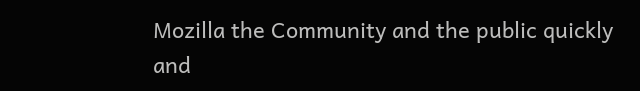Mozilla the Community and the public quickly and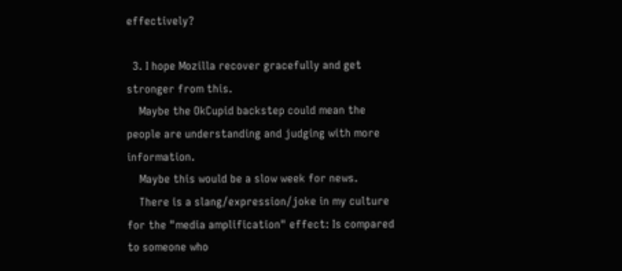effectively?

  3. I hope Mozilla recover gracefully and get stronger from this.
    Maybe the OkCupid backstep could mean the people are understanding and judging with more information.
    Maybe this would be a slow week for news.
    There is a slang/expression/joke in my culture for the "media amplification" effect: Is compared to someone who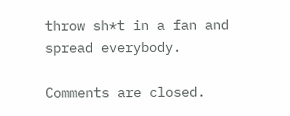throw sh*t in a fan and spread everybody.

Comments are closed.